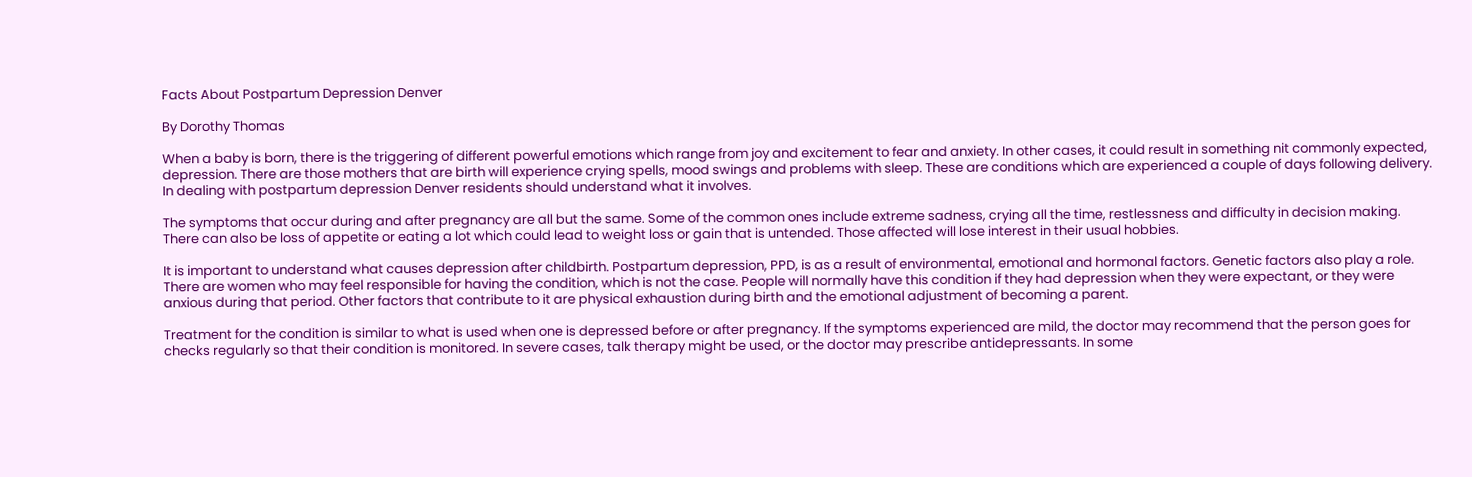Facts About Postpartum Depression Denver

By Dorothy Thomas

When a baby is born, there is the triggering of different powerful emotions which range from joy and excitement to fear and anxiety. In other cases, it could result in something nit commonly expected, depression. There are those mothers that are birth will experience crying spells, mood swings and problems with sleep. These are conditions which are experienced a couple of days following delivery. In dealing with postpartum depression Denver residents should understand what it involves.

The symptoms that occur during and after pregnancy are all but the same. Some of the common ones include extreme sadness, crying all the time, restlessness and difficulty in decision making. There can also be loss of appetite or eating a lot which could lead to weight loss or gain that is untended. Those affected will lose interest in their usual hobbies.

It is important to understand what causes depression after childbirth. Postpartum depression, PPD, is as a result of environmental, emotional and hormonal factors. Genetic factors also play a role. There are women who may feel responsible for having the condition, which is not the case. People will normally have this condition if they had depression when they were expectant, or they were anxious during that period. Other factors that contribute to it are physical exhaustion during birth and the emotional adjustment of becoming a parent.

Treatment for the condition is similar to what is used when one is depressed before or after pregnancy. If the symptoms experienced are mild, the doctor may recommend that the person goes for checks regularly so that their condition is monitored. In severe cases, talk therapy might be used, or the doctor may prescribe antidepressants. In some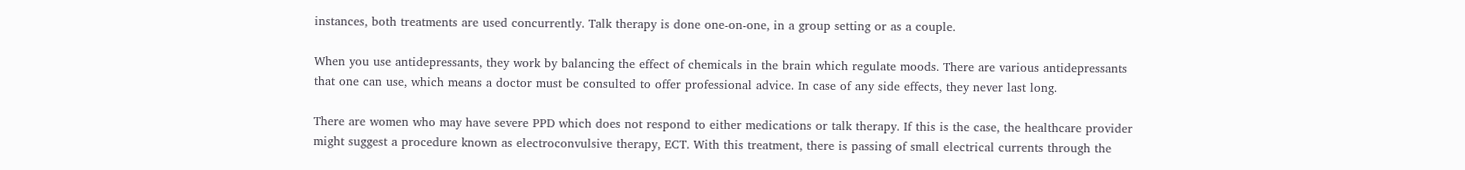instances, both treatments are used concurrently. Talk therapy is done one-on-one, in a group setting or as a couple.

When you use antidepressants, they work by balancing the effect of chemicals in the brain which regulate moods. There are various antidepressants that one can use, which means a doctor must be consulted to offer professional advice. In case of any side effects, they never last long.

There are women who may have severe PPD which does not respond to either medications or talk therapy. If this is the case, the healthcare provider might suggest a procedure known as electroconvulsive therapy, ECT. With this treatment, there is passing of small electrical currents through the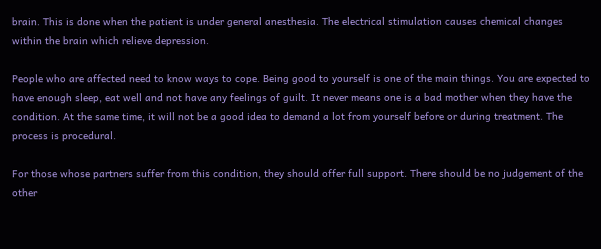brain. This is done when the patient is under general anesthesia. The electrical stimulation causes chemical changes within the brain which relieve depression.

People who are affected need to know ways to cope. Being good to yourself is one of the main things. You are expected to have enough sleep, eat well and not have any feelings of guilt. It never means one is a bad mother when they have the condition. At the same time, it will not be a good idea to demand a lot from yourself before or during treatment. The process is procedural.

For those whose partners suffer from this condition, they should offer full support. There should be no judgement of the other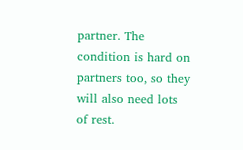partner. The condition is hard on partners too, so they will also need lots of rest.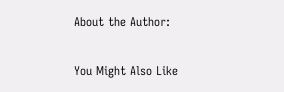About the Author:

You Might Also Like